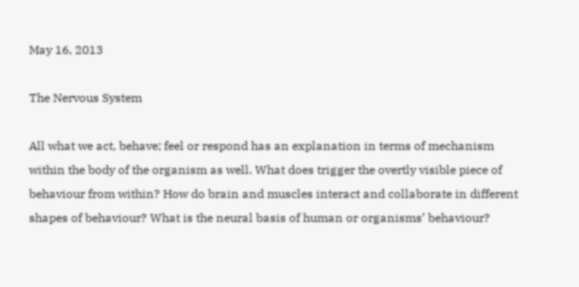May 16, 2013

The Nervous System

All what we act, behave; feel or respond has an explanation in terms of mechanism within the body of the organism as well. What does trigger the overtly visible piece of behaviour from within? How do brain and muscles interact and collaborate in different shapes of behaviour? What is the neural basis of human or organisms’ behaviour?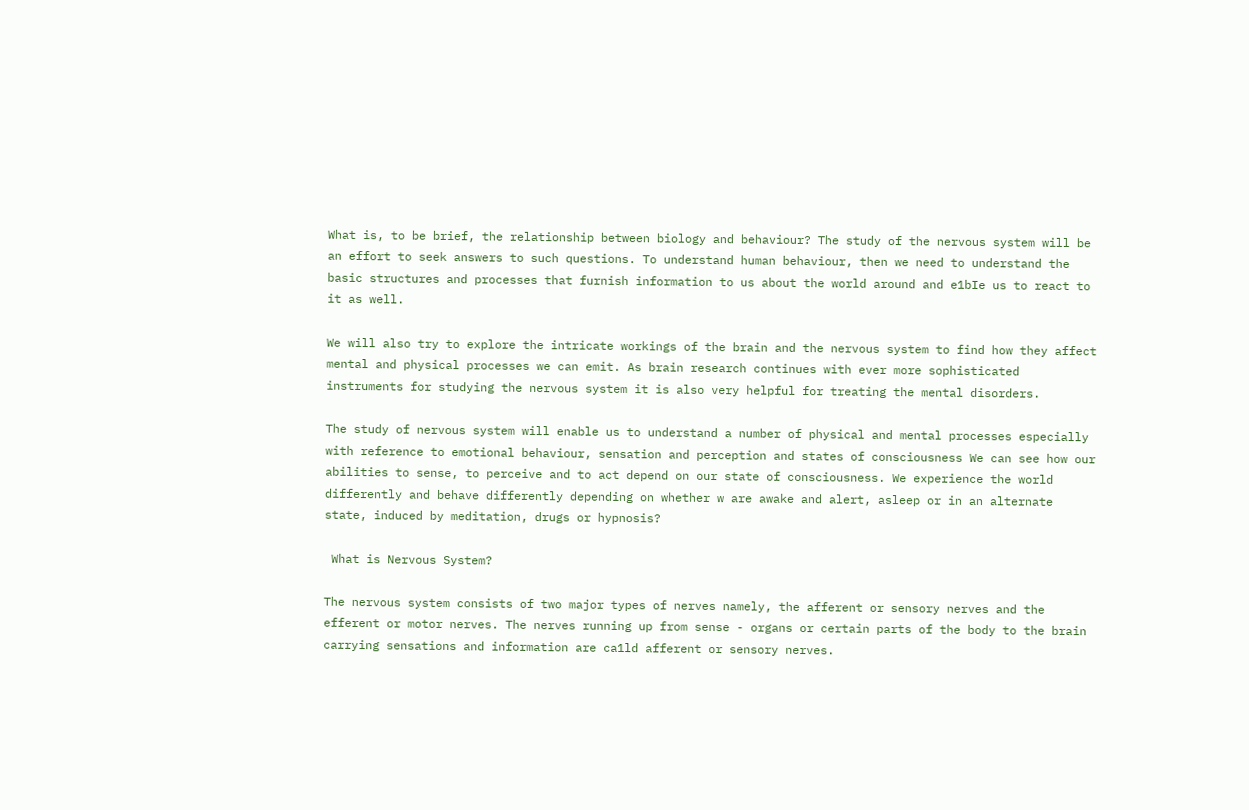What is, to be brief, the relationship between biology and behaviour? The study of the nervous system will be an effort to seek answers to such questions. To understand human behaviour, then we need to understand the basic structures and processes that furnish information to us about the world around and e1bIe us to react to it as well.

We will also try to explore the intricate workings of the brain and the nervous system to find how they affect mental and physical processes we can emit. As brain research continues with ever more sophisticated instruments for studying the nervous system it is also very helpful for treating the mental disorders.

The study of nervous system will enable us to understand a number of physical and mental processes especially with reference to emotional behaviour, sensation and perception and states of consciousness We can see how our abilities to sense, to perceive and to act depend on our state of consciousness. We experience the world differently and behave differently depending on whether w are awake and alert, asleep or in an alternate state, induced by meditation, drugs or hypnosis?

 What is Nervous System?

The nervous system consists of two major types of nerves namely, the afferent or sensory nerves and the efferent or motor nerves. The nerves running up from sense - organs or certain parts of the body to the brain carrying sensations and information are ca1ld afferent or sensory nerves.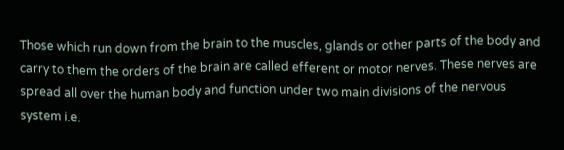Those which run down from the brain to the muscles, glands or other parts of the body and carry to them the orders of the brain are called efferent or motor nerves. These nerves are spread all over the human body and function under two main divisions of the nervous system i.e.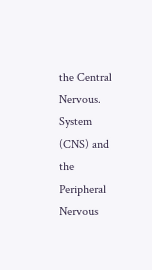the Central Nervous. System (CNS) and the Peripheral Nervous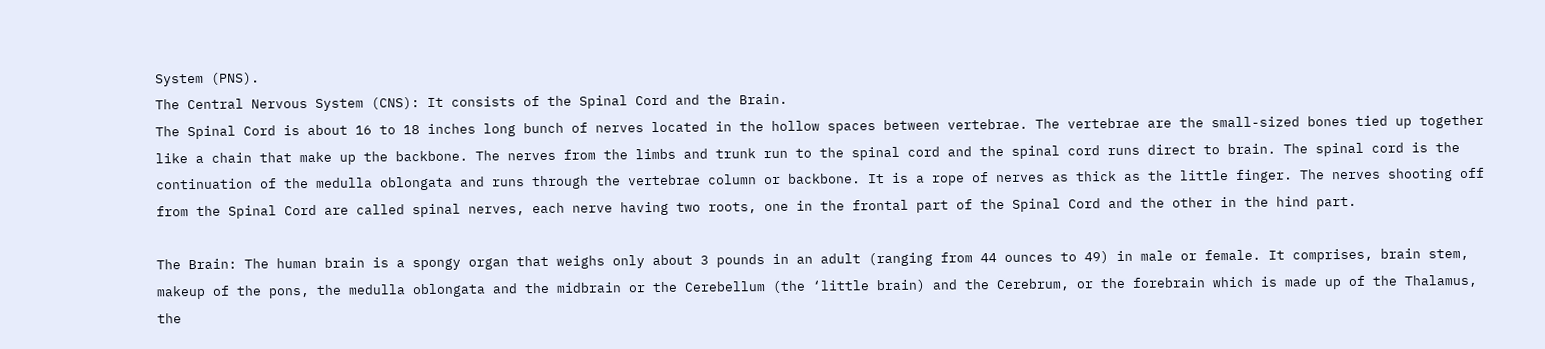System (PNS).
The Central Nervous System (CNS): It consists of the Spinal Cord and the Brain.
The Spinal Cord is about 16 to 18 inches long bunch of nerves located in the hollow spaces between vertebrae. The vertebrae are the small-sized bones tied up together like a chain that make up the backbone. The nerves from the limbs and trunk run to the spinal cord and the spinal cord runs direct to brain. The spinal cord is the continuation of the medulla oblongata and runs through the vertebrae column or backbone. It is a rope of nerves as thick as the little finger. The nerves shooting off from the Spinal Cord are called spinal nerves, each nerve having two roots, one in the frontal part of the Spinal Cord and the other in the hind part.

The Brain: The human brain is a spongy organ that weighs only about 3 pounds in an adult (ranging from 44 ounces to 49) in male or female. It comprises, brain stem, makeup of the pons, the medulla oblongata and the midbrain or the Cerebellum (the ‘little brain) and the Cerebrum, or the forebrain which is made up of the Thalamus, the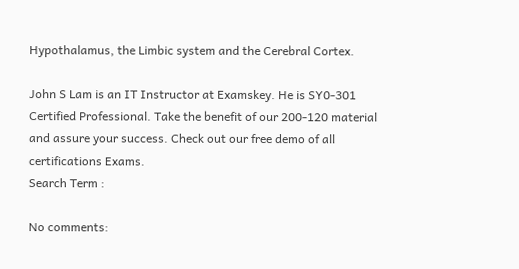Hypothalamus, the Limbic system and the Cerebral Cortex.

John S Lam is an IT Instructor at Examskey. He is SY0-301 Certified Professional. Take the benefit of our 200-120 material and assure your success. Check out our free demo of all certifications Exams.
Search Term :

No comments: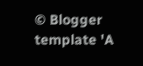© Blogger template 'A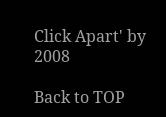Click Apart' by 2008

Back to TOP